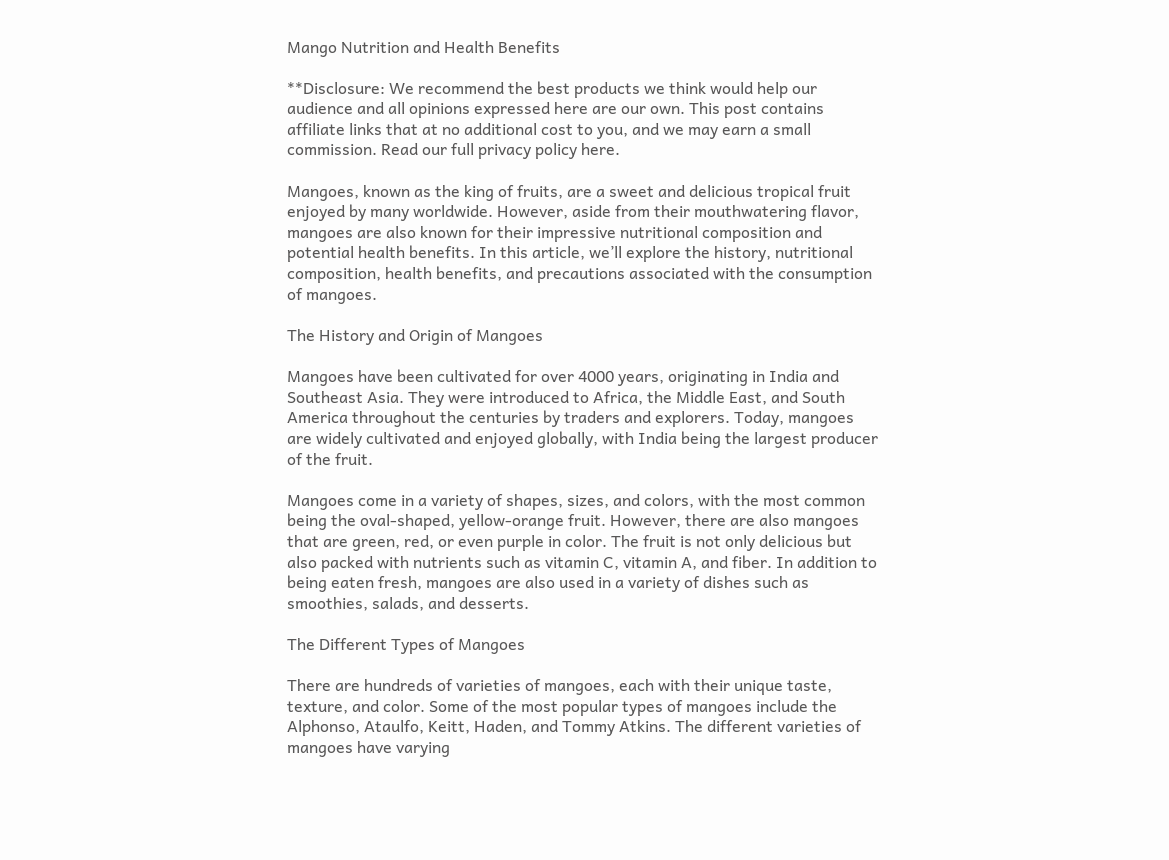Mango Nutrition and Health Benefits

**Disclosure: We recommend the best products we think would help our audience and all opinions expressed here are our own. This post contains affiliate links that at no additional cost to you, and we may earn a small commission. Read our full privacy policy here.

Mangoes, known as the king of fruits, are a sweet and delicious tropical fruit enjoyed by many worldwide. However, aside from their mouthwatering flavor, mangoes are also known for their impressive nutritional composition and potential health benefits. In this article, we’ll explore the history, nutritional composition, health benefits, and precautions associated with the consumption of mangoes.

The History and Origin of Mangoes

Mangoes have been cultivated for over 4000 years, originating in India and Southeast Asia. They were introduced to Africa, the Middle East, and South America throughout the centuries by traders and explorers. Today, mangoes are widely cultivated and enjoyed globally, with India being the largest producer of the fruit.

Mangoes come in a variety of shapes, sizes, and colors, with the most common being the oval-shaped, yellow-orange fruit. However, there are also mangoes that are green, red, or even purple in color. The fruit is not only delicious but also packed with nutrients such as vitamin C, vitamin A, and fiber. In addition to being eaten fresh, mangoes are also used in a variety of dishes such as smoothies, salads, and desserts.

The Different Types of Mangoes

There are hundreds of varieties of mangoes, each with their unique taste, texture, and color. Some of the most popular types of mangoes include the Alphonso, Ataulfo, Keitt, Haden, and Tommy Atkins. The different varieties of mangoes have varying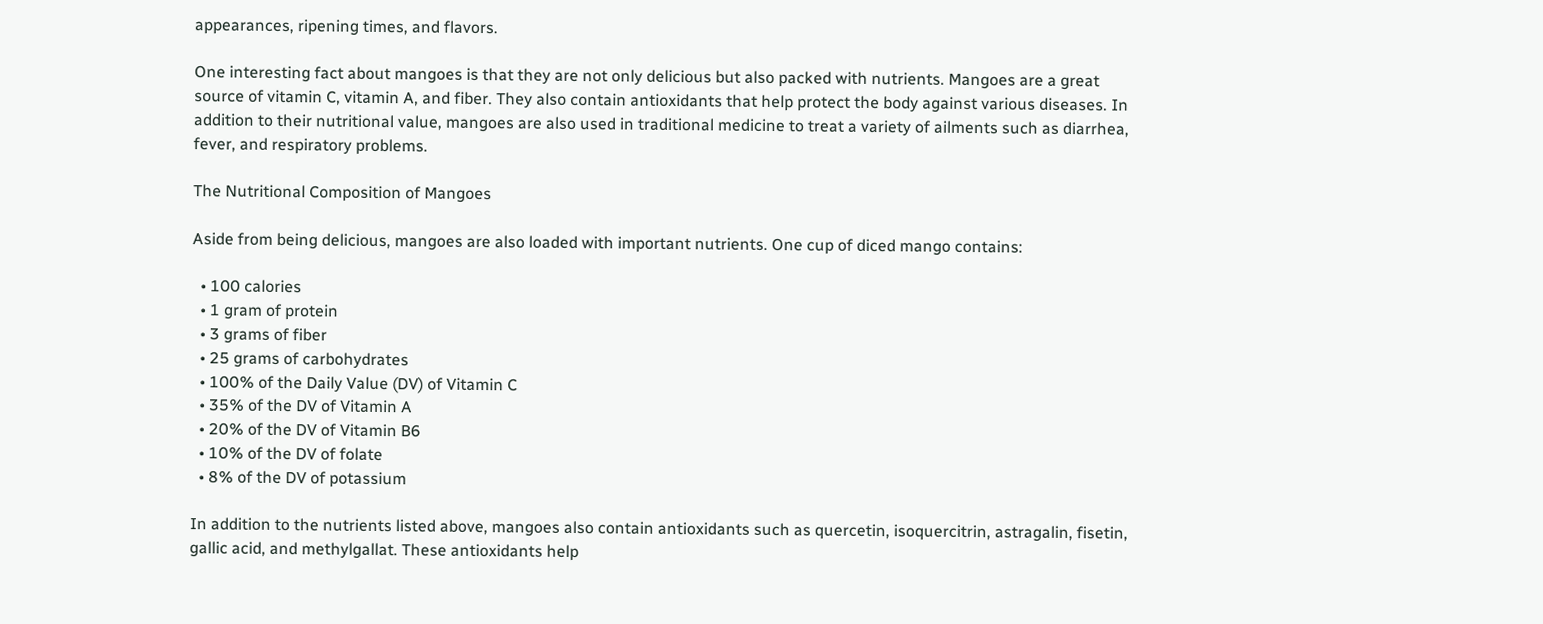appearances, ripening times, and flavors.

One interesting fact about mangoes is that they are not only delicious but also packed with nutrients. Mangoes are a great source of vitamin C, vitamin A, and fiber. They also contain antioxidants that help protect the body against various diseases. In addition to their nutritional value, mangoes are also used in traditional medicine to treat a variety of ailments such as diarrhea, fever, and respiratory problems.

The Nutritional Composition of Mangoes

Aside from being delicious, mangoes are also loaded with important nutrients. One cup of diced mango contains:

  • 100 calories
  • 1 gram of protein
  • 3 grams of fiber
  • 25 grams of carbohydrates
  • 100% of the Daily Value (DV) of Vitamin C
  • 35% of the DV of Vitamin A
  • 20% of the DV of Vitamin B6
  • 10% of the DV of folate
  • 8% of the DV of potassium

In addition to the nutrients listed above, mangoes also contain antioxidants such as quercetin, isoquercitrin, astragalin, fisetin, gallic acid, and methylgallat. These antioxidants help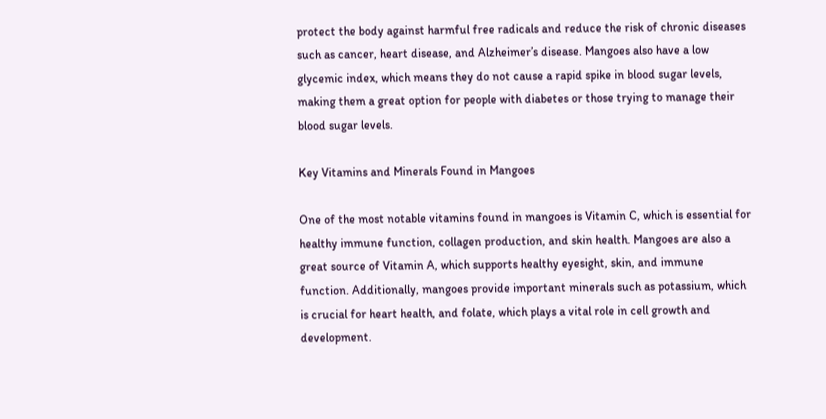protect the body against harmful free radicals and reduce the risk of chronic diseases such as cancer, heart disease, and Alzheimer’s disease. Mangoes also have a low glycemic index, which means they do not cause a rapid spike in blood sugar levels, making them a great option for people with diabetes or those trying to manage their blood sugar levels.

Key Vitamins and Minerals Found in Mangoes

One of the most notable vitamins found in mangoes is Vitamin C, which is essential for healthy immune function, collagen production, and skin health. Mangoes are also a great source of Vitamin A, which supports healthy eyesight, skin, and immune function. Additionally, mangoes provide important minerals such as potassium, which is crucial for heart health, and folate, which plays a vital role in cell growth and development.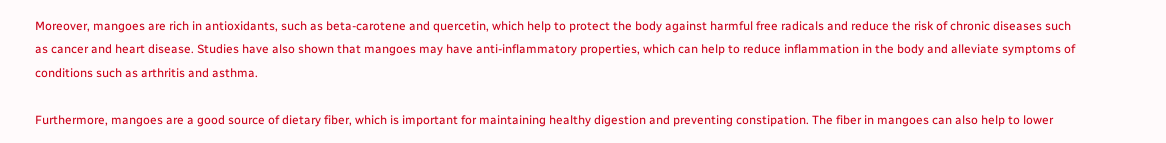Moreover, mangoes are rich in antioxidants, such as beta-carotene and quercetin, which help to protect the body against harmful free radicals and reduce the risk of chronic diseases such as cancer and heart disease. Studies have also shown that mangoes may have anti-inflammatory properties, which can help to reduce inflammation in the body and alleviate symptoms of conditions such as arthritis and asthma.

Furthermore, mangoes are a good source of dietary fiber, which is important for maintaining healthy digestion and preventing constipation. The fiber in mangoes can also help to lower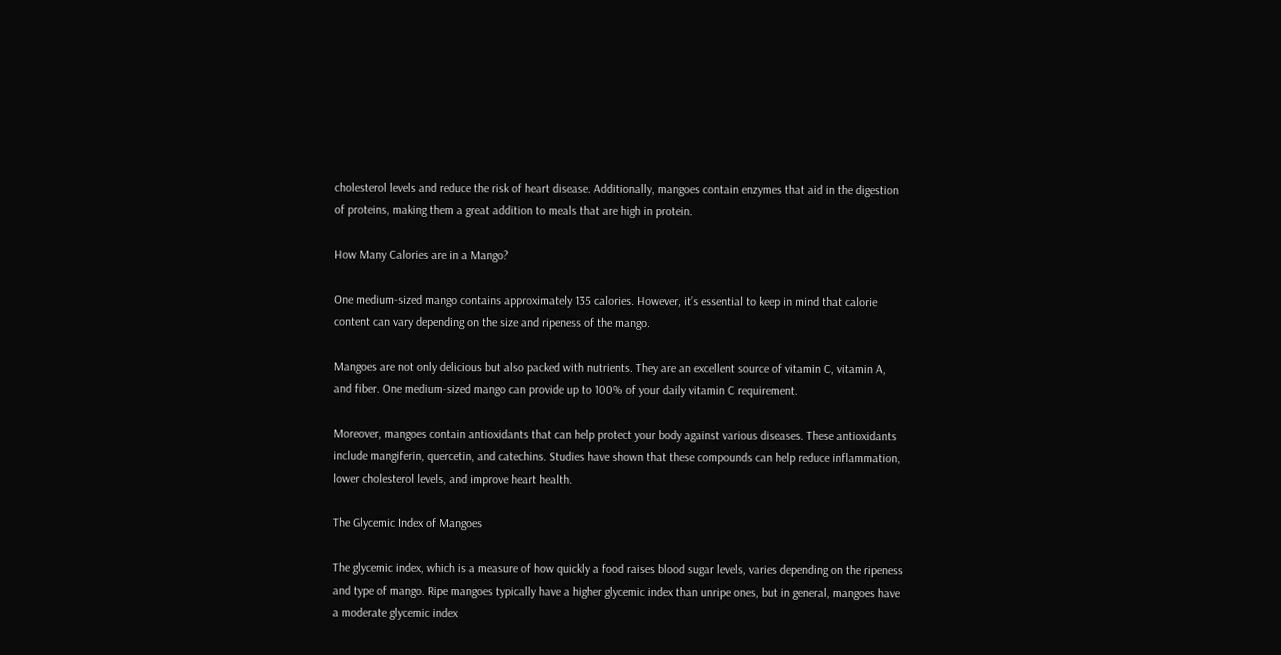cholesterol levels and reduce the risk of heart disease. Additionally, mangoes contain enzymes that aid in the digestion of proteins, making them a great addition to meals that are high in protein.

How Many Calories are in a Mango?

One medium-sized mango contains approximately 135 calories. However, it’s essential to keep in mind that calorie content can vary depending on the size and ripeness of the mango.

Mangoes are not only delicious but also packed with nutrients. They are an excellent source of vitamin C, vitamin A, and fiber. One medium-sized mango can provide up to 100% of your daily vitamin C requirement.

Moreover, mangoes contain antioxidants that can help protect your body against various diseases. These antioxidants include mangiferin, quercetin, and catechins. Studies have shown that these compounds can help reduce inflammation, lower cholesterol levels, and improve heart health.

The Glycemic Index of Mangoes

The glycemic index, which is a measure of how quickly a food raises blood sugar levels, varies depending on the ripeness and type of mango. Ripe mangoes typically have a higher glycemic index than unripe ones, but in general, mangoes have a moderate glycemic index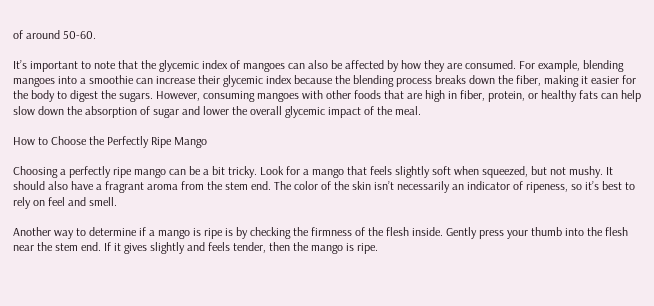of around 50-60.

It’s important to note that the glycemic index of mangoes can also be affected by how they are consumed. For example, blending mangoes into a smoothie can increase their glycemic index because the blending process breaks down the fiber, making it easier for the body to digest the sugars. However, consuming mangoes with other foods that are high in fiber, protein, or healthy fats can help slow down the absorption of sugar and lower the overall glycemic impact of the meal.

How to Choose the Perfectly Ripe Mango

Choosing a perfectly ripe mango can be a bit tricky. Look for a mango that feels slightly soft when squeezed, but not mushy. It should also have a fragrant aroma from the stem end. The color of the skin isn’t necessarily an indicator of ripeness, so it’s best to rely on feel and smell.

Another way to determine if a mango is ripe is by checking the firmness of the flesh inside. Gently press your thumb into the flesh near the stem end. If it gives slightly and feels tender, then the mango is ripe.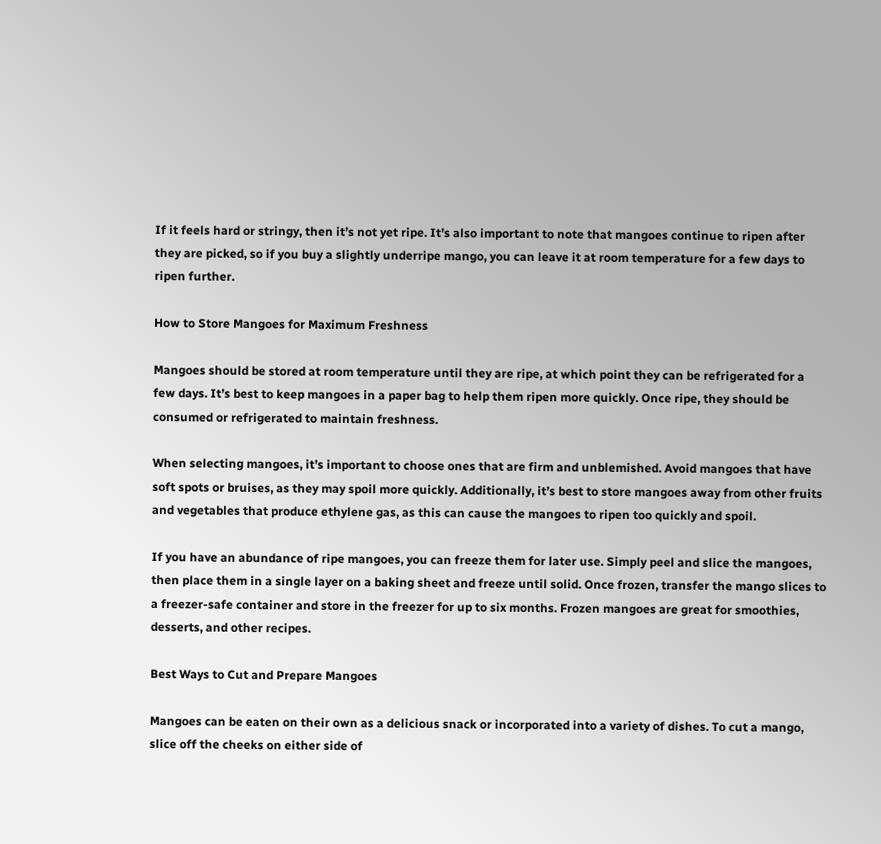If it feels hard or stringy, then it’s not yet ripe. It’s also important to note that mangoes continue to ripen after they are picked, so if you buy a slightly underripe mango, you can leave it at room temperature for a few days to ripen further.

How to Store Mangoes for Maximum Freshness

Mangoes should be stored at room temperature until they are ripe, at which point they can be refrigerated for a few days. It’s best to keep mangoes in a paper bag to help them ripen more quickly. Once ripe, they should be consumed or refrigerated to maintain freshness.

When selecting mangoes, it’s important to choose ones that are firm and unblemished. Avoid mangoes that have soft spots or bruises, as they may spoil more quickly. Additionally, it’s best to store mangoes away from other fruits and vegetables that produce ethylene gas, as this can cause the mangoes to ripen too quickly and spoil.

If you have an abundance of ripe mangoes, you can freeze them for later use. Simply peel and slice the mangoes, then place them in a single layer on a baking sheet and freeze until solid. Once frozen, transfer the mango slices to a freezer-safe container and store in the freezer for up to six months. Frozen mangoes are great for smoothies, desserts, and other recipes.

Best Ways to Cut and Prepare Mangoes

Mangoes can be eaten on their own as a delicious snack or incorporated into a variety of dishes. To cut a mango, slice off the cheeks on either side of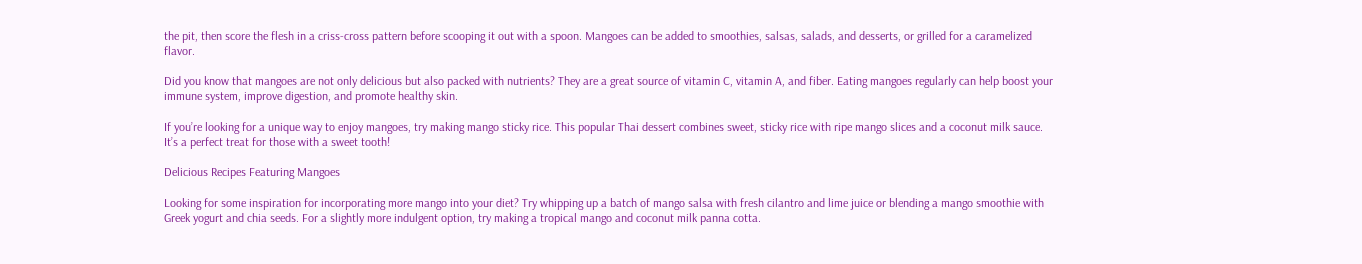the pit, then score the flesh in a criss-cross pattern before scooping it out with a spoon. Mangoes can be added to smoothies, salsas, salads, and desserts, or grilled for a caramelized flavor.

Did you know that mangoes are not only delicious but also packed with nutrients? They are a great source of vitamin C, vitamin A, and fiber. Eating mangoes regularly can help boost your immune system, improve digestion, and promote healthy skin.

If you’re looking for a unique way to enjoy mangoes, try making mango sticky rice. This popular Thai dessert combines sweet, sticky rice with ripe mango slices and a coconut milk sauce. It’s a perfect treat for those with a sweet tooth!

Delicious Recipes Featuring Mangoes

Looking for some inspiration for incorporating more mango into your diet? Try whipping up a batch of mango salsa with fresh cilantro and lime juice or blending a mango smoothie with Greek yogurt and chia seeds. For a slightly more indulgent option, try making a tropical mango and coconut milk panna cotta.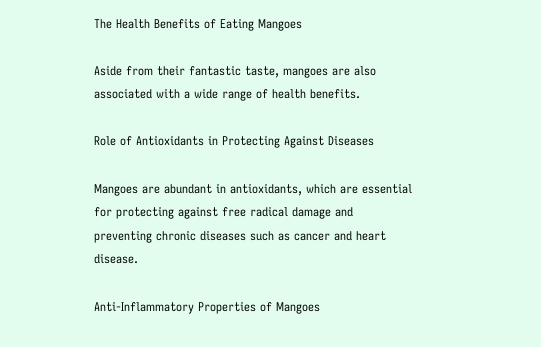The Health Benefits of Eating Mangoes

Aside from their fantastic taste, mangoes are also associated with a wide range of health benefits.

Role of Antioxidants in Protecting Against Diseases

Mangoes are abundant in antioxidants, which are essential for protecting against free radical damage and preventing chronic diseases such as cancer and heart disease.

Anti-Inflammatory Properties of Mangoes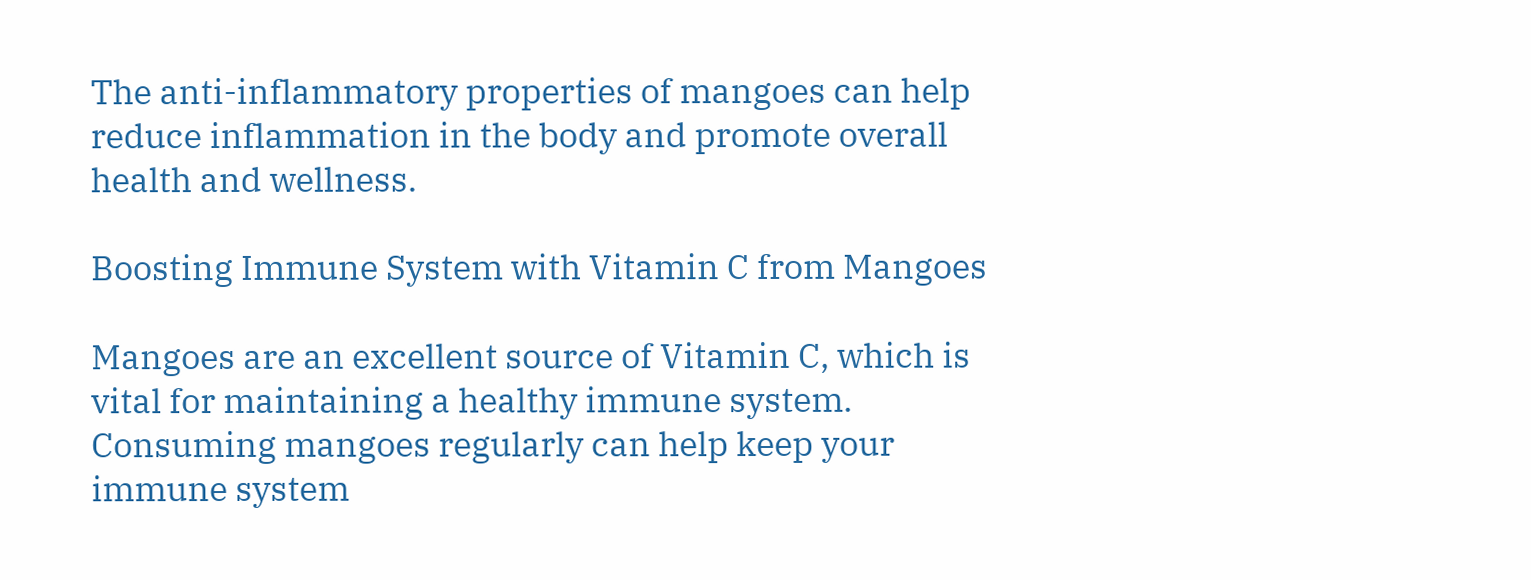The anti-inflammatory properties of mangoes can help reduce inflammation in the body and promote overall health and wellness.

Boosting Immune System with Vitamin C from Mangoes

Mangoes are an excellent source of Vitamin C, which is vital for maintaining a healthy immune system. Consuming mangoes regularly can help keep your immune system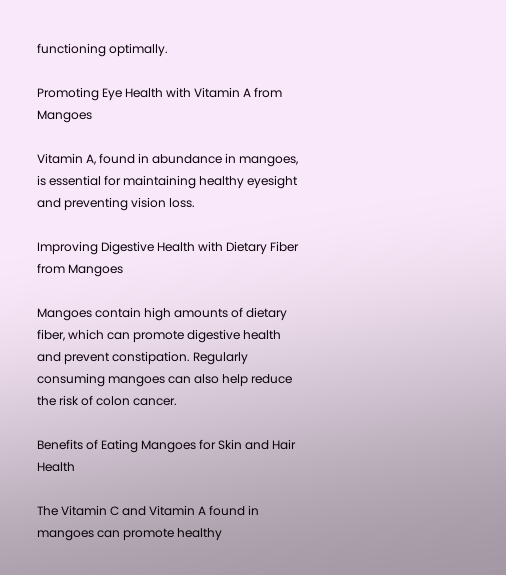functioning optimally.

Promoting Eye Health with Vitamin A from Mangoes

Vitamin A, found in abundance in mangoes, is essential for maintaining healthy eyesight and preventing vision loss.

Improving Digestive Health with Dietary Fiber from Mangoes

Mangoes contain high amounts of dietary fiber, which can promote digestive health and prevent constipation. Regularly consuming mangoes can also help reduce the risk of colon cancer.

Benefits of Eating Mangoes for Skin and Hair Health

The Vitamin C and Vitamin A found in mangoes can promote healthy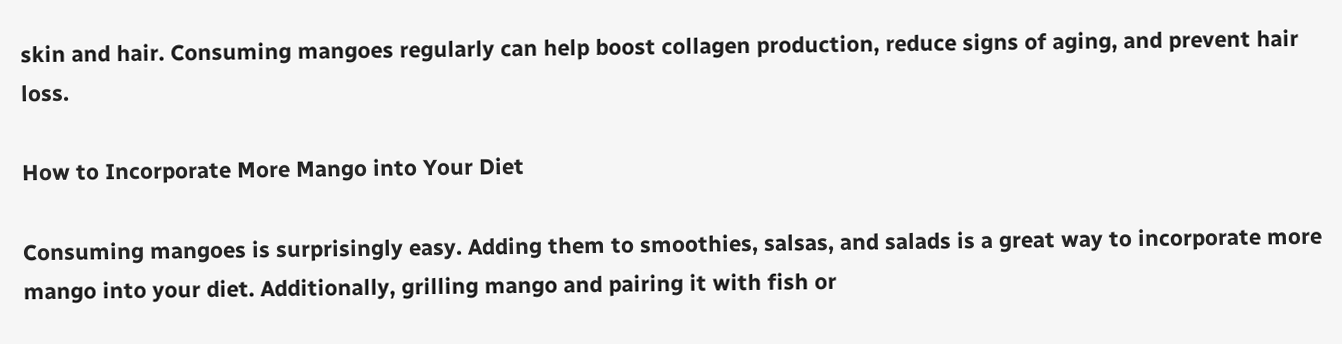skin and hair. Consuming mangoes regularly can help boost collagen production, reduce signs of aging, and prevent hair loss.

How to Incorporate More Mango into Your Diet

Consuming mangoes is surprisingly easy. Adding them to smoothies, salsas, and salads is a great way to incorporate more mango into your diet. Additionally, grilling mango and pairing it with fish or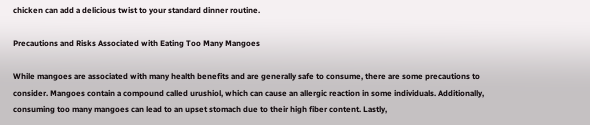chicken can add a delicious twist to your standard dinner routine.

Precautions and Risks Associated with Eating Too Many Mangoes

While mangoes are associated with many health benefits and are generally safe to consume, there are some precautions to consider. Mangoes contain a compound called urushiol, which can cause an allergic reaction in some individuals. Additionally, consuming too many mangoes can lead to an upset stomach due to their high fiber content. Lastly,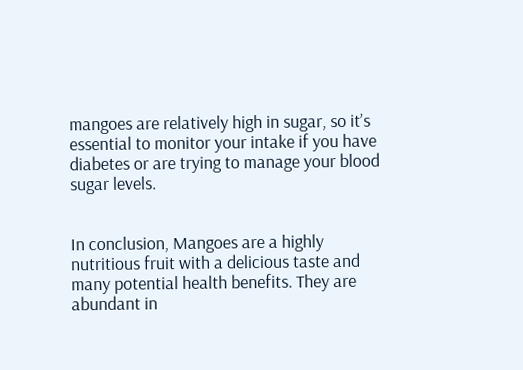mangoes are relatively high in sugar, so it’s essential to monitor your intake if you have diabetes or are trying to manage your blood sugar levels.


In conclusion, Mangoes are a highly nutritious fruit with a delicious taste and many potential health benefits. They are abundant in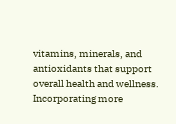vitamins, minerals, and antioxidants that support overall health and wellness. Incorporating more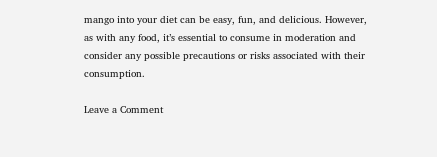mango into your diet can be easy, fun, and delicious. However, as with any food, it’s essential to consume in moderation and consider any possible precautions or risks associated with their consumption.

Leave a Comment